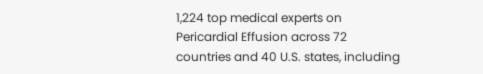1,224 top medical experts on Pericardial Effusion across 72 countries and 40 U.S. states, including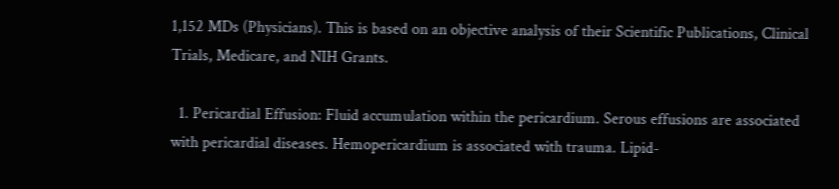1,152 MDs (Physicians). This is based on an objective analysis of their Scientific Publications, Clinical Trials, Medicare, and NIH Grants.

  1. Pericardial Effusion: Fluid accumulation within the pericardium. Serous effusions are associated with pericardial diseases. Hemopericardium is associated with trauma. Lipid-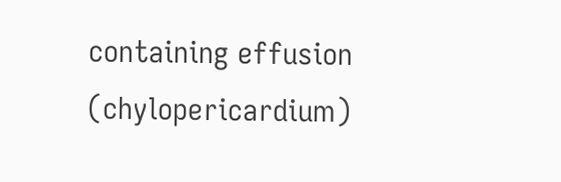containing effusion (chylopericardium)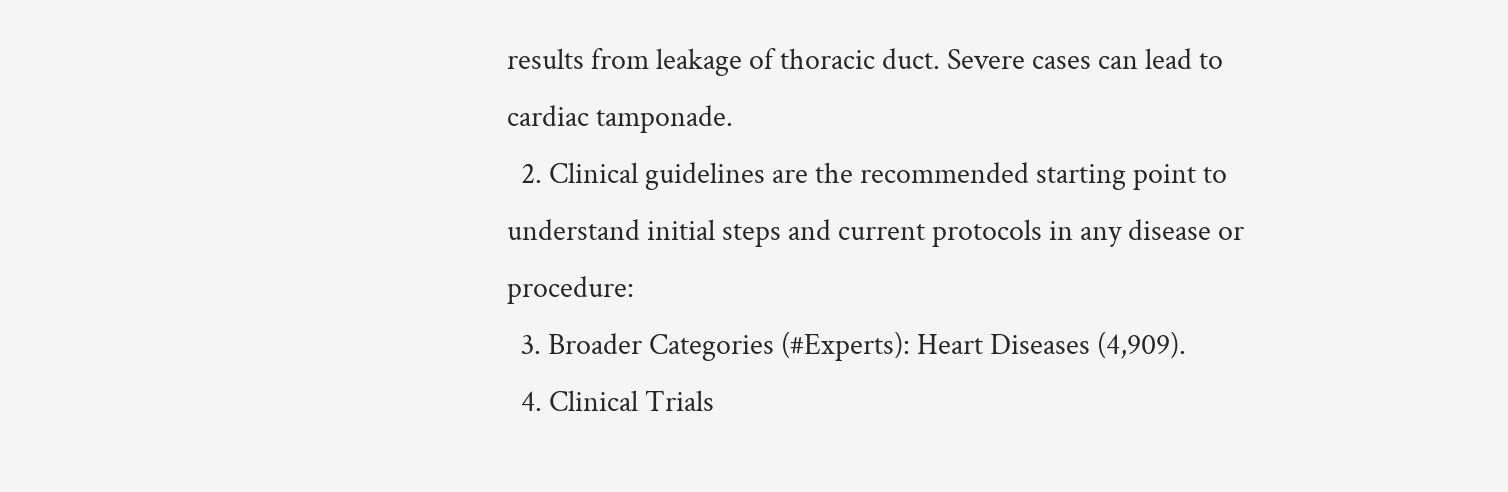results from leakage of thoracic duct. Severe cases can lead to cardiac tamponade.
  2. Clinical guidelines are the recommended starting point to understand initial steps and current protocols in any disease or procedure:
  3. Broader Categories (#Experts): Heart Diseases (4,909).
  4. Clinical Trials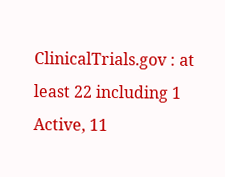ClinicalTrials.gov : at least 22 including 1 Active, 11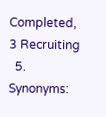Completed, 3 Recruiting
  5. Synonyms: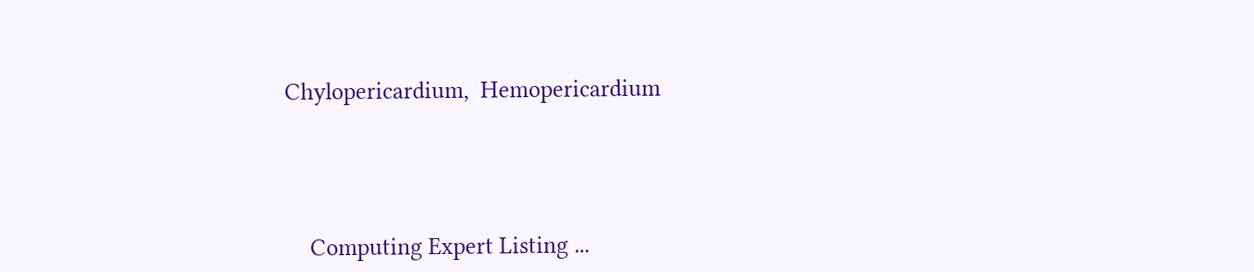Chylopericardium,  Hemopericardium




    Computing Expert Listing ...